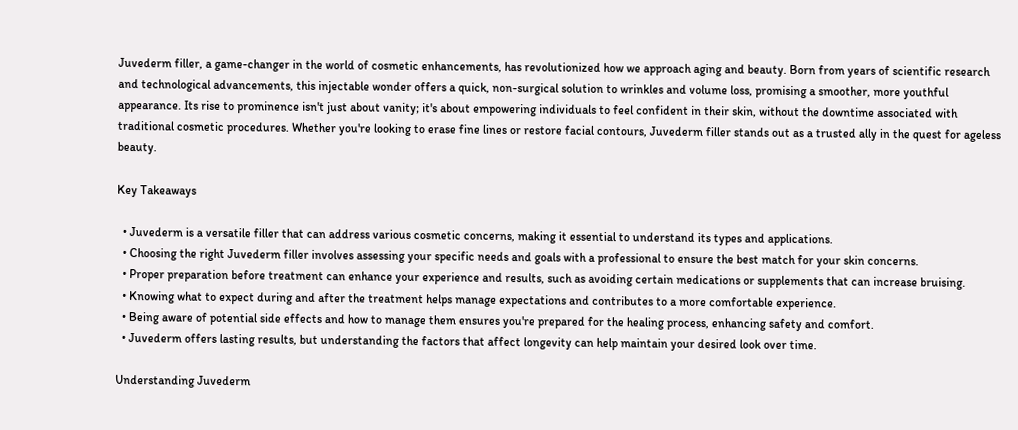Juvederm filler, a game-changer in the world of cosmetic enhancements, has revolutionized how we approach aging and beauty. Born from years of scientific research and technological advancements, this injectable wonder offers a quick, non-surgical solution to wrinkles and volume loss, promising a smoother, more youthful appearance. Its rise to prominence isn't just about vanity; it's about empowering individuals to feel confident in their skin, without the downtime associated with traditional cosmetic procedures. Whether you're looking to erase fine lines or restore facial contours, Juvederm filler stands out as a trusted ally in the quest for ageless beauty.

Key Takeaways

  • Juvederm is a versatile filler that can address various cosmetic concerns, making it essential to understand its types and applications.
  • Choosing the right Juvederm filler involves assessing your specific needs and goals with a professional to ensure the best match for your skin concerns.
  • Proper preparation before treatment can enhance your experience and results, such as avoiding certain medications or supplements that can increase bruising.
  • Knowing what to expect during and after the treatment helps manage expectations and contributes to a more comfortable experience.
  • Being aware of potential side effects and how to manage them ensures you're prepared for the healing process, enhancing safety and comfort.
  • Juvederm offers lasting results, but understanding the factors that affect longevity can help maintain your desired look over time.

Understanding Juvederm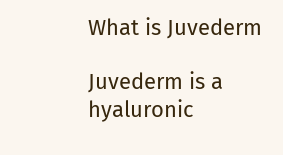What is Juvederm

Juvederm is a hyaluronic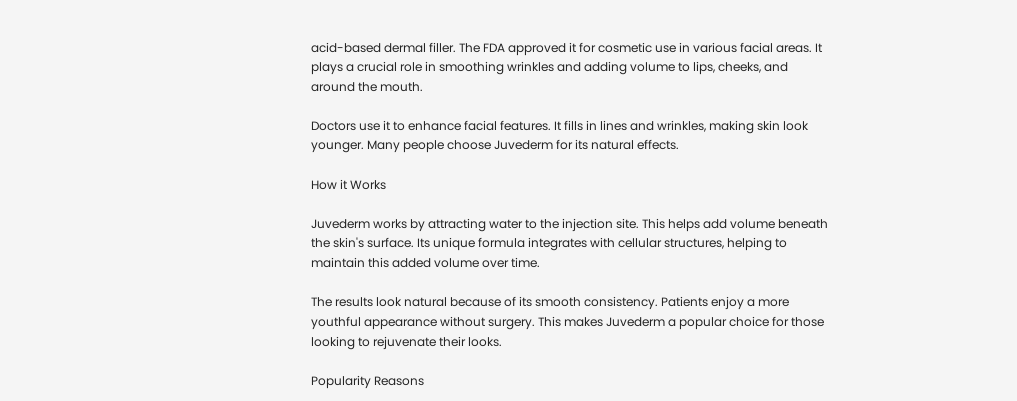acid-based dermal filler. The FDA approved it for cosmetic use in various facial areas. It plays a crucial role in smoothing wrinkles and adding volume to lips, cheeks, and around the mouth.

Doctors use it to enhance facial features. It fills in lines and wrinkles, making skin look younger. Many people choose Juvederm for its natural effects.

How it Works

Juvederm works by attracting water to the injection site. This helps add volume beneath the skin's surface. Its unique formula integrates with cellular structures, helping to maintain this added volume over time.

The results look natural because of its smooth consistency. Patients enjoy a more youthful appearance without surgery. This makes Juvederm a popular choice for those looking to rejuvenate their looks.

Popularity Reasons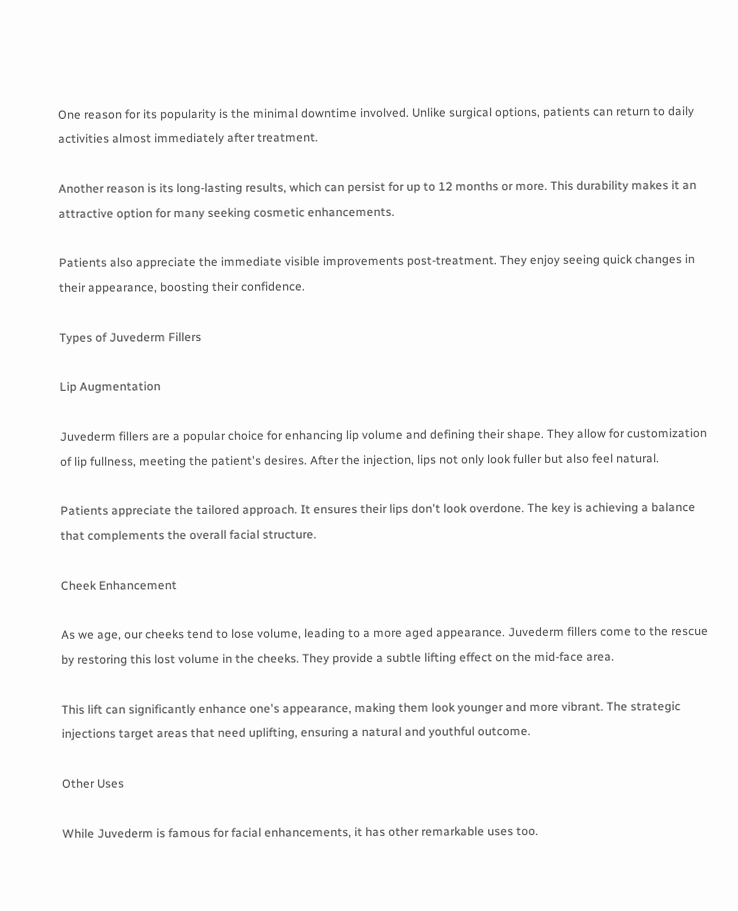One reason for its popularity is the minimal downtime involved. Unlike surgical options, patients can return to daily activities almost immediately after treatment.

Another reason is its long-lasting results, which can persist for up to 12 months or more. This durability makes it an attractive option for many seeking cosmetic enhancements.

Patients also appreciate the immediate visible improvements post-treatment. They enjoy seeing quick changes in their appearance, boosting their confidence.

Types of Juvederm Fillers

Lip Augmentation

Juvederm fillers are a popular choice for enhancing lip volume and defining their shape. They allow for customization of lip fullness, meeting the patient's desires. After the injection, lips not only look fuller but also feel natural.

Patients appreciate the tailored approach. It ensures their lips don't look overdone. The key is achieving a balance that complements the overall facial structure.

Cheek Enhancement

As we age, our cheeks tend to lose volume, leading to a more aged appearance. Juvederm fillers come to the rescue by restoring this lost volume in the cheeks. They provide a subtle lifting effect on the mid-face area.

This lift can significantly enhance one's appearance, making them look younger and more vibrant. The strategic injections target areas that need uplifting, ensuring a natural and youthful outcome.

Other Uses

While Juvederm is famous for facial enhancements, it has other remarkable uses too.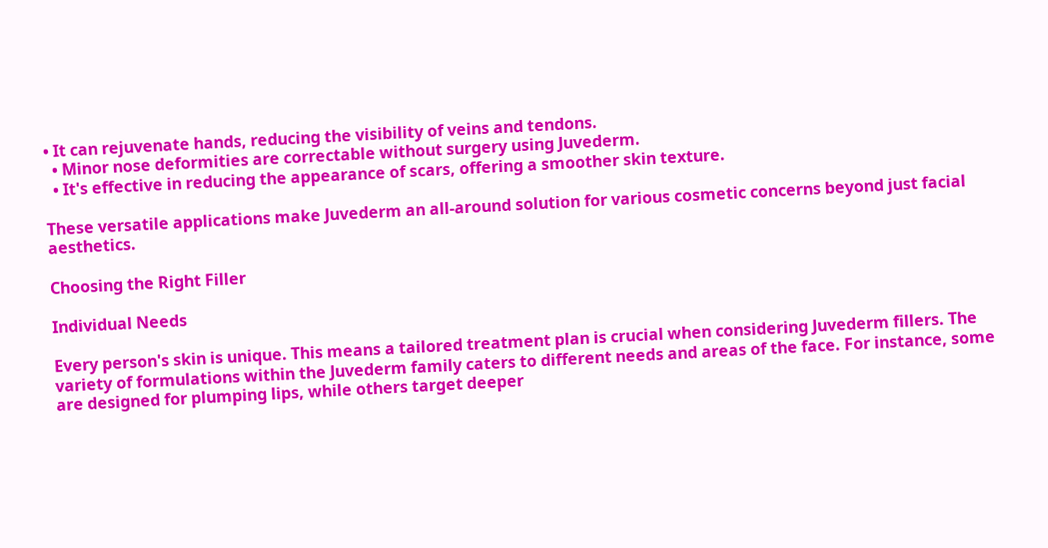• It can rejuvenate hands, reducing the visibility of veins and tendons.
  • Minor nose deformities are correctable without surgery using Juvederm.
  • It's effective in reducing the appearance of scars, offering a smoother skin texture.

These versatile applications make Juvederm an all-around solution for various cosmetic concerns beyond just facial aesthetics.

Choosing the Right Filler

Individual Needs

Every person's skin is unique. This means a tailored treatment plan is crucial when considering Juvederm fillers. The variety of formulations within the Juvederm family caters to different needs and areas of the face. For instance, some are designed for plumping lips, while others target deeper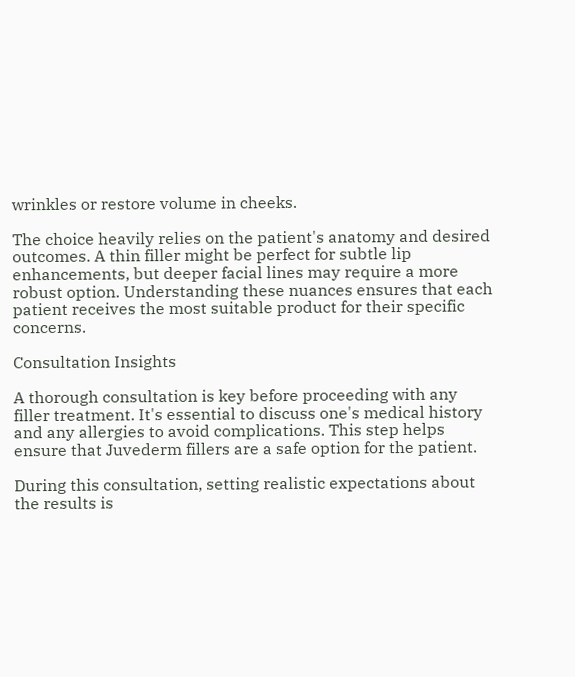wrinkles or restore volume in cheeks.

The choice heavily relies on the patient's anatomy and desired outcomes. A thin filler might be perfect for subtle lip enhancements, but deeper facial lines may require a more robust option. Understanding these nuances ensures that each patient receives the most suitable product for their specific concerns.

Consultation Insights

A thorough consultation is key before proceeding with any filler treatment. It's essential to discuss one's medical history and any allergies to avoid complications. This step helps ensure that Juvederm fillers are a safe option for the patient.

During this consultation, setting realistic expectations about the results is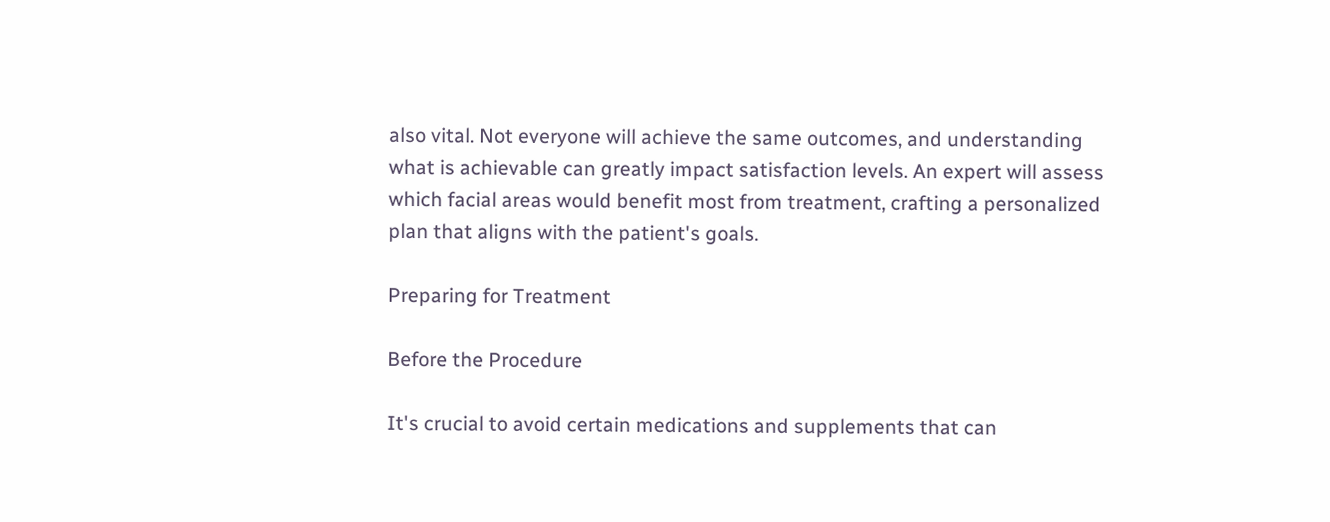also vital. Not everyone will achieve the same outcomes, and understanding what is achievable can greatly impact satisfaction levels. An expert will assess which facial areas would benefit most from treatment, crafting a personalized plan that aligns with the patient's goals.

Preparing for Treatment

Before the Procedure

It's crucial to avoid certain medications and supplements that can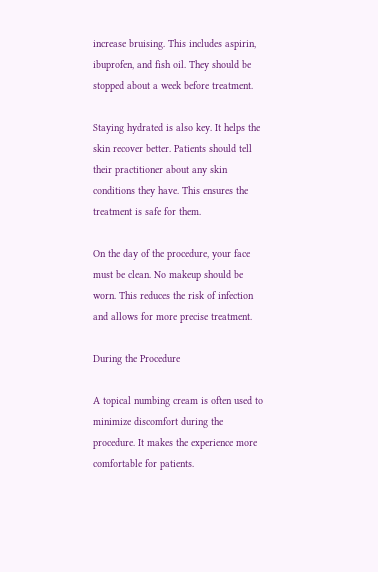increase bruising. This includes aspirin, ibuprofen, and fish oil. They should be stopped about a week before treatment.

Staying hydrated is also key. It helps the skin recover better. Patients should tell their practitioner about any skin conditions they have. This ensures the treatment is safe for them.

On the day of the procedure, your face must be clean. No makeup should be worn. This reduces the risk of infection and allows for more precise treatment.

During the Procedure

A topical numbing cream is often used to minimize discomfort during the procedure. It makes the experience more comfortable for patients.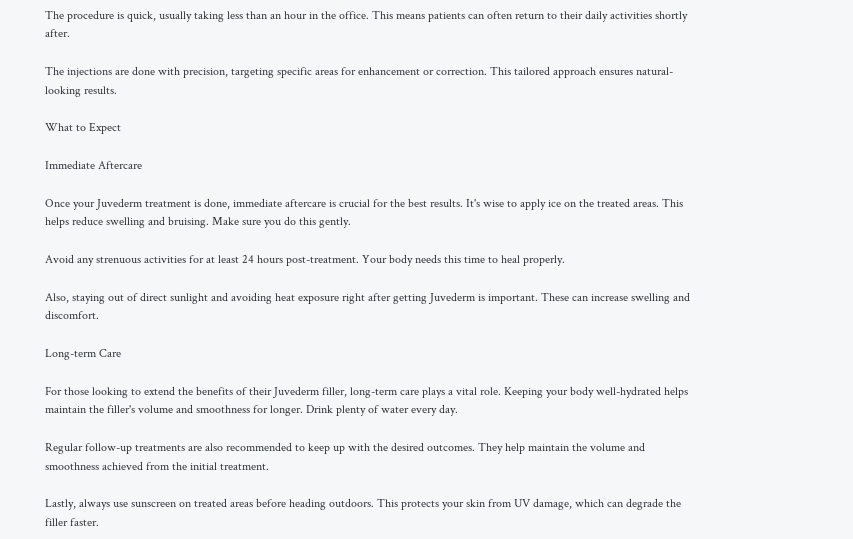The procedure is quick, usually taking less than an hour in the office. This means patients can often return to their daily activities shortly after.

The injections are done with precision, targeting specific areas for enhancement or correction. This tailored approach ensures natural-looking results.

What to Expect

Immediate Aftercare

Once your Juvederm treatment is done, immediate aftercare is crucial for the best results. It's wise to apply ice on the treated areas. This helps reduce swelling and bruising. Make sure you do this gently.

Avoid any strenuous activities for at least 24 hours post-treatment. Your body needs this time to heal properly.

Also, staying out of direct sunlight and avoiding heat exposure right after getting Juvederm is important. These can increase swelling and discomfort.

Long-term Care

For those looking to extend the benefits of their Juvederm filler, long-term care plays a vital role. Keeping your body well-hydrated helps maintain the filler's volume and smoothness for longer. Drink plenty of water every day.

Regular follow-up treatments are also recommended to keep up with the desired outcomes. They help maintain the volume and smoothness achieved from the initial treatment.

Lastly, always use sunscreen on treated areas before heading outdoors. This protects your skin from UV damage, which can degrade the filler faster.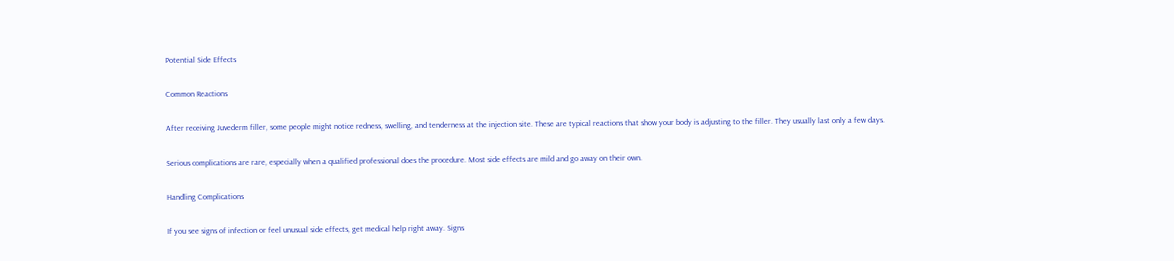Potential Side Effects

Common Reactions

After receiving Juvederm filler, some people might notice redness, swelling, and tenderness at the injection site. These are typical reactions that show your body is adjusting to the filler. They usually last only a few days.

Serious complications are rare, especially when a qualified professional does the procedure. Most side effects are mild and go away on their own.

Handling Complications

If you see signs of infection or feel unusual side effects, get medical help right away. Signs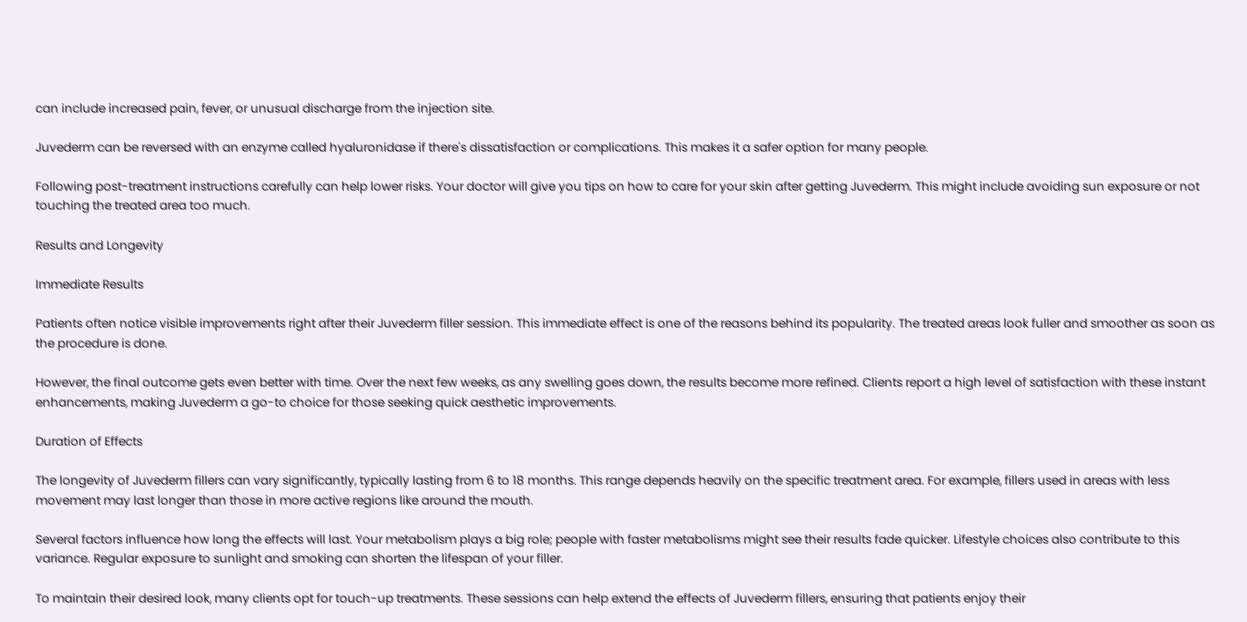can include increased pain, fever, or unusual discharge from the injection site.

Juvederm can be reversed with an enzyme called hyaluronidase if there's dissatisfaction or complications. This makes it a safer option for many people.

Following post-treatment instructions carefully can help lower risks. Your doctor will give you tips on how to care for your skin after getting Juvederm. This might include avoiding sun exposure or not touching the treated area too much.

Results and Longevity

Immediate Results

Patients often notice visible improvements right after their Juvederm filler session. This immediate effect is one of the reasons behind its popularity. The treated areas look fuller and smoother as soon as the procedure is done.

However, the final outcome gets even better with time. Over the next few weeks, as any swelling goes down, the results become more refined. Clients report a high level of satisfaction with these instant enhancements, making Juvederm a go-to choice for those seeking quick aesthetic improvements.

Duration of Effects

The longevity of Juvederm fillers can vary significantly, typically lasting from 6 to 18 months. This range depends heavily on the specific treatment area. For example, fillers used in areas with less movement may last longer than those in more active regions like around the mouth.

Several factors influence how long the effects will last. Your metabolism plays a big role; people with faster metabolisms might see their results fade quicker. Lifestyle choices also contribute to this variance. Regular exposure to sunlight and smoking can shorten the lifespan of your filler.

To maintain their desired look, many clients opt for touch-up treatments. These sessions can help extend the effects of Juvederm fillers, ensuring that patients enjoy their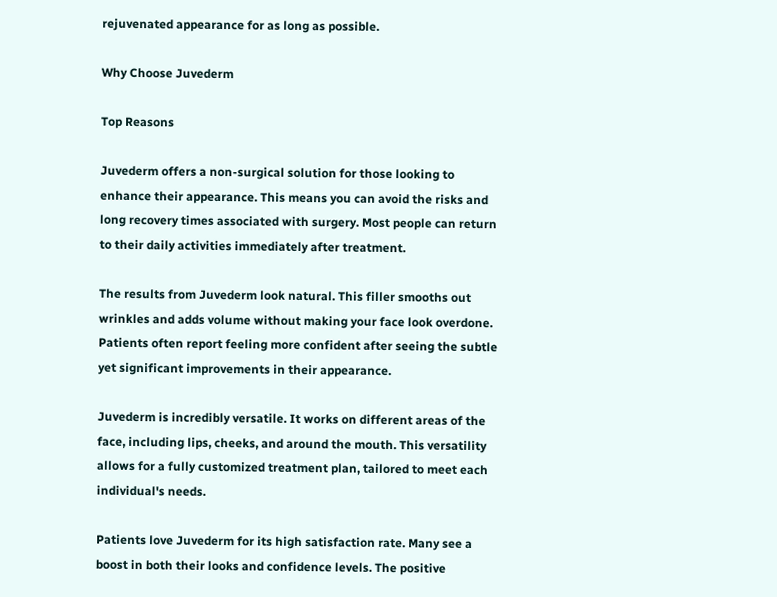rejuvenated appearance for as long as possible.

Why Choose Juvederm

Top Reasons

Juvederm offers a non-surgical solution for those looking to enhance their appearance. This means you can avoid the risks and long recovery times associated with surgery. Most people can return to their daily activities immediately after treatment.

The results from Juvederm look natural. This filler smooths out wrinkles and adds volume without making your face look overdone. Patients often report feeling more confident after seeing the subtle yet significant improvements in their appearance.

Juvederm is incredibly versatile. It works on different areas of the face, including lips, cheeks, and around the mouth. This versatility allows for a fully customized treatment plan, tailored to meet each individual's needs.

Patients love Juvederm for its high satisfaction rate. Many see a boost in both their looks and confidence levels. The positive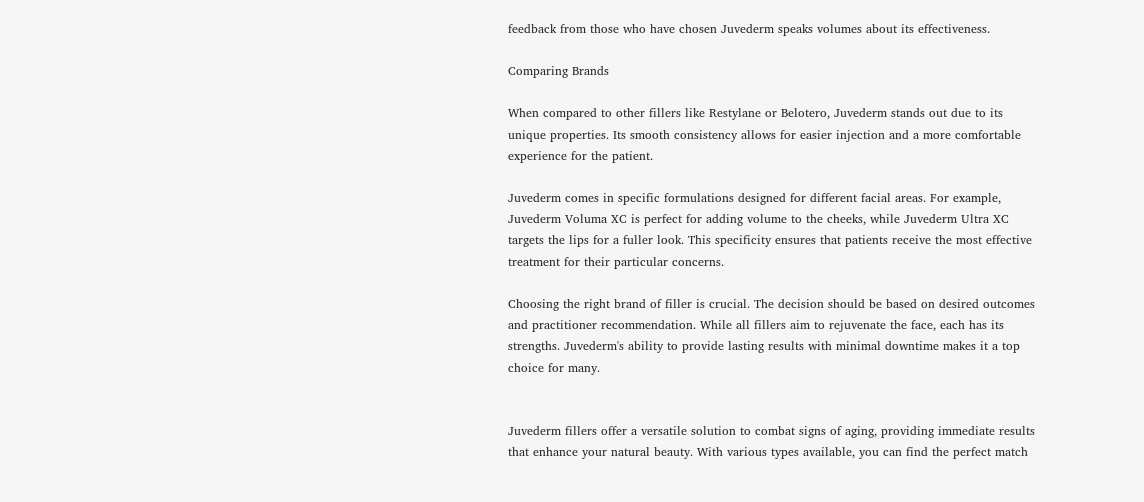feedback from those who have chosen Juvederm speaks volumes about its effectiveness.

Comparing Brands

When compared to other fillers like Restylane or Belotero, Juvederm stands out due to its unique properties. Its smooth consistency allows for easier injection and a more comfortable experience for the patient.

Juvederm comes in specific formulations designed for different facial areas. For example, Juvederm Voluma XC is perfect for adding volume to the cheeks, while Juvederm Ultra XC targets the lips for a fuller look. This specificity ensures that patients receive the most effective treatment for their particular concerns.

Choosing the right brand of filler is crucial. The decision should be based on desired outcomes and practitioner recommendation. While all fillers aim to rejuvenate the face, each has its strengths. Juvederm's ability to provide lasting results with minimal downtime makes it a top choice for many.


Juvederm fillers offer a versatile solution to combat signs of aging, providing immediate results that enhance your natural beauty. With various types available, you can find the perfect match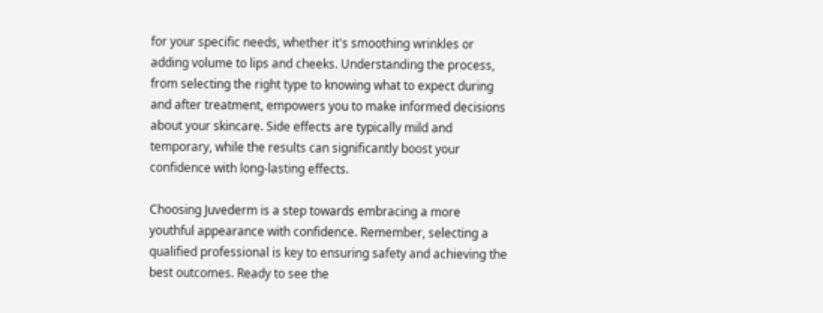for your specific needs, whether it's smoothing wrinkles or adding volume to lips and cheeks. Understanding the process, from selecting the right type to knowing what to expect during and after treatment, empowers you to make informed decisions about your skincare. Side effects are typically mild and temporary, while the results can significantly boost your confidence with long-lasting effects.

Choosing Juvederm is a step towards embracing a more youthful appearance with confidence. Remember, selecting a qualified professional is key to ensuring safety and achieving the best outcomes. Ready to see the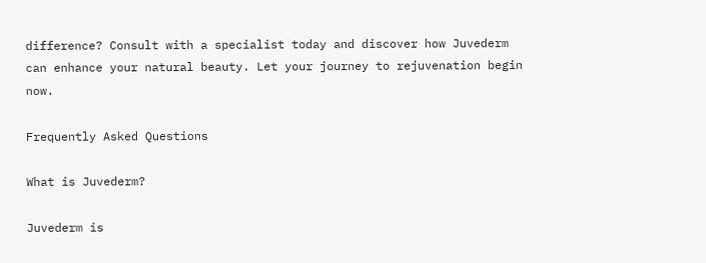difference? Consult with a specialist today and discover how Juvederm can enhance your natural beauty. Let your journey to rejuvenation begin now.

Frequently Asked Questions

What is Juvederm?

Juvederm is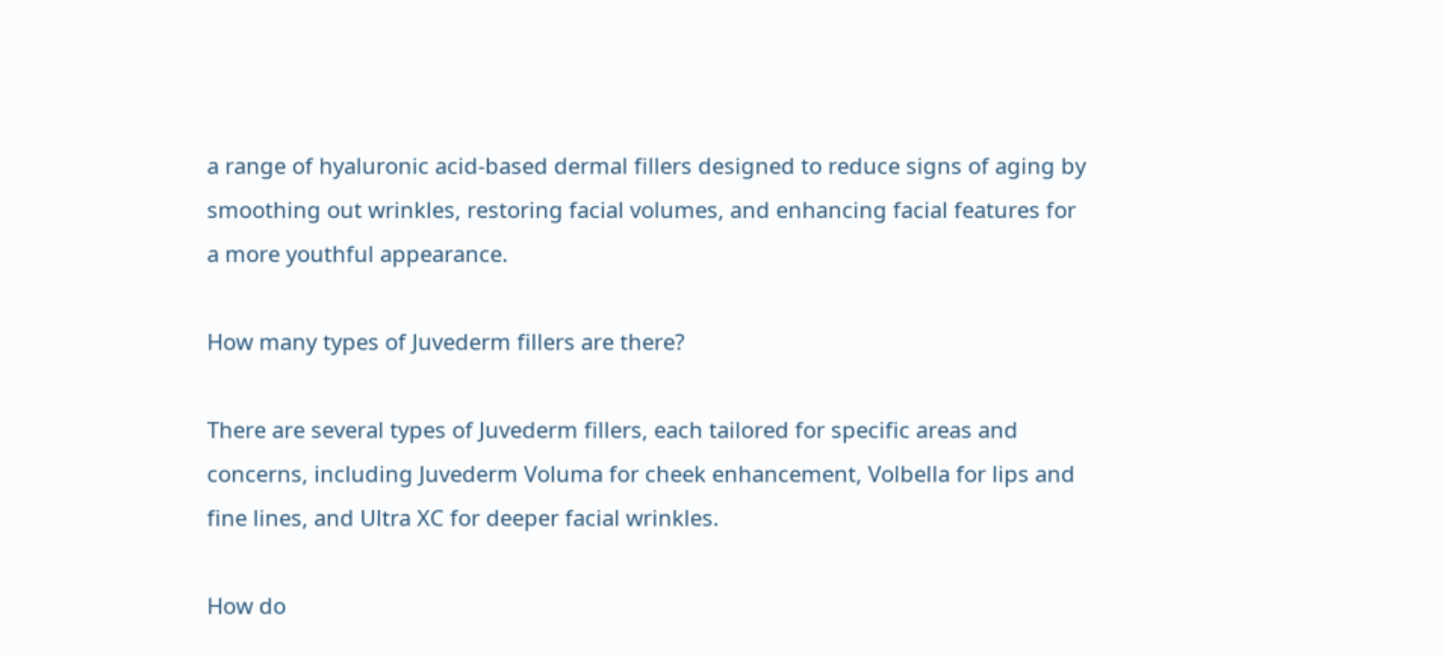a range of hyaluronic acid-based dermal fillers designed to reduce signs of aging by smoothing out wrinkles, restoring facial volumes, and enhancing facial features for a more youthful appearance.

How many types of Juvederm fillers are there?

There are several types of Juvederm fillers, each tailored for specific areas and concerns, including Juvederm Voluma for cheek enhancement, Volbella for lips and fine lines, and Ultra XC for deeper facial wrinkles.

How do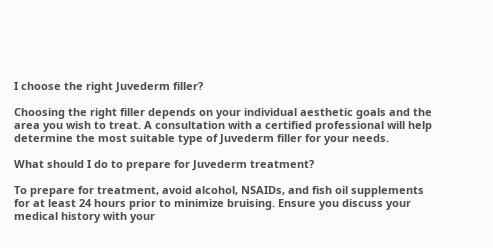I choose the right Juvederm filler?

Choosing the right filler depends on your individual aesthetic goals and the area you wish to treat. A consultation with a certified professional will help determine the most suitable type of Juvederm filler for your needs.

What should I do to prepare for Juvederm treatment?

To prepare for treatment, avoid alcohol, NSAIDs, and fish oil supplements for at least 24 hours prior to minimize bruising. Ensure you discuss your medical history with your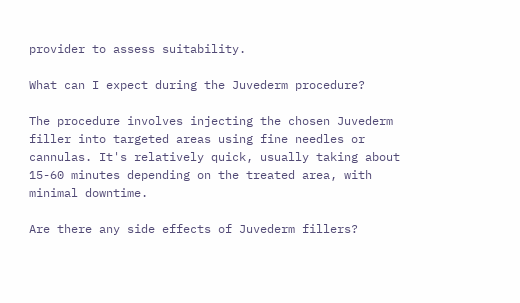provider to assess suitability.

What can I expect during the Juvederm procedure?

The procedure involves injecting the chosen Juvederm filler into targeted areas using fine needles or cannulas. It's relatively quick, usually taking about 15-60 minutes depending on the treated area, with minimal downtime.

Are there any side effects of Juvederm fillers?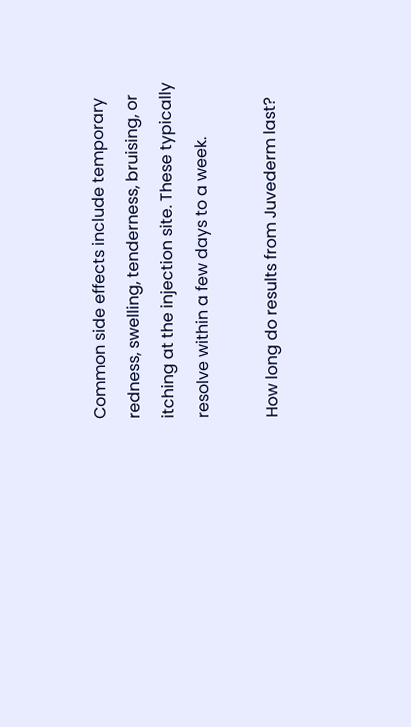Common side effects include temporary redness, swelling, tenderness, bruising, or itching at the injection site. These typically resolve within a few days to a week.

How long do results from Juvederm last?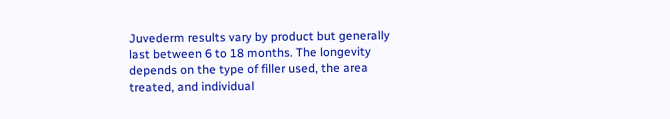Juvederm results vary by product but generally last between 6 to 18 months. The longevity depends on the type of filler used, the area treated, and individual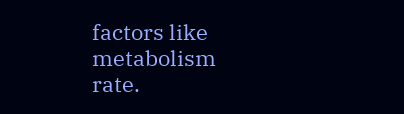factors like metabolism rate.